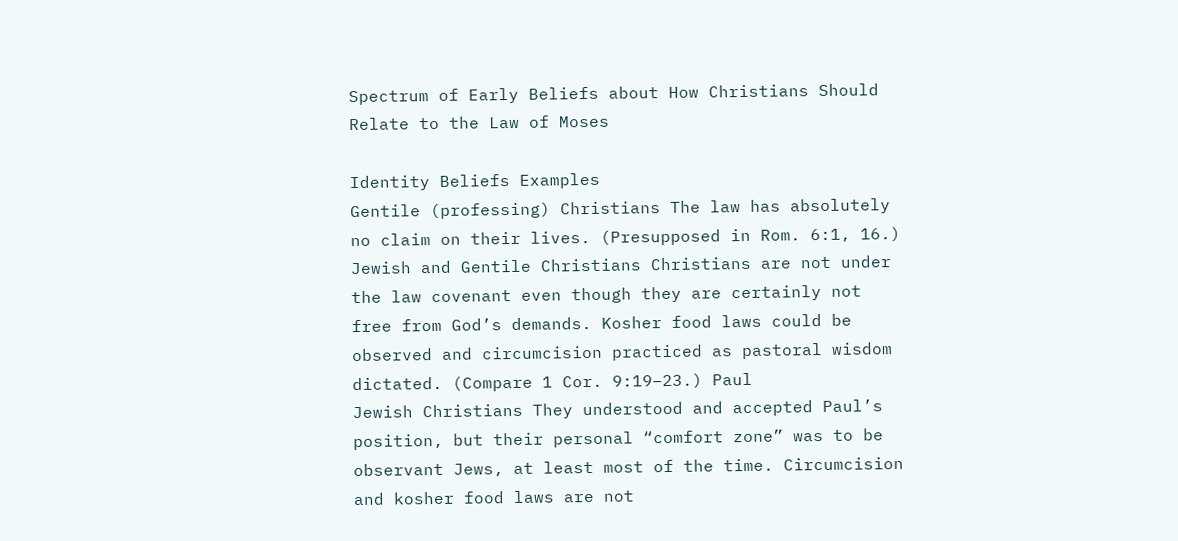Spectrum of Early Beliefs about How Christians Should Relate to the Law of Moses

Identity Beliefs Examples
Gentile (professing) Christians The law has absolutely no claim on their lives. (Presupposed in Rom. 6:1, 16.)
Jewish and Gentile Christians Christians are not under the law covenant even though they are certainly not free from God’s demands. Kosher food laws could be observed and circumcision practiced as pastoral wisdom dictated. (Compare 1 Cor. 9:19–23.) Paul
Jewish Christians They understood and accepted Paul’s position, but their personal “comfort zone” was to be observant Jews, at least most of the time. Circumcision and kosher food laws are not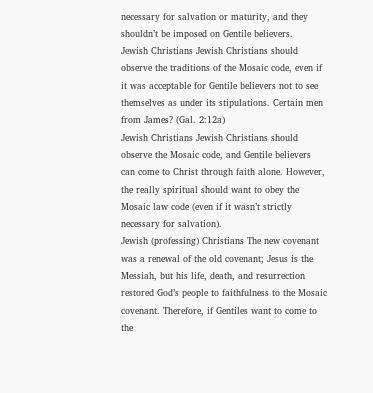necessary for salvation or maturity, and they shouldn’t be imposed on Gentile believers.
Jewish Christians Jewish Christians should observe the traditions of the Mosaic code, even if it was acceptable for Gentile believers not to see themselves as under its stipulations. Certain men from James? (Gal. 2:12a)
Jewish Christians Jewish Christians should observe the Mosaic code, and Gentile believers can come to Christ through faith alone. However, the really spiritual should want to obey the Mosaic law code (even if it wasn’t strictly necessary for salvation).
Jewish (professing) Christians The new covenant was a renewal of the old covenant; Jesus is the Messiah, but his life, death, and resurrection restored God’s people to faithfulness to the Mosaic covenant. Therefore, if Gentiles want to come to the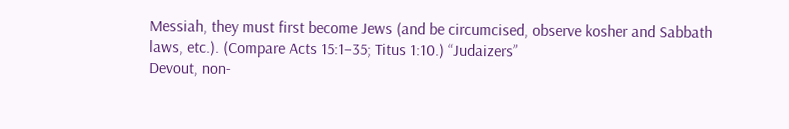Messiah, they must first become Jews (and be circumcised, observe kosher and Sabbath laws, etc.). (Compare Acts 15:1–35; Titus 1:10.) “Judaizers”
Devout, non-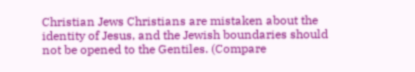Christian Jews Christians are mistaken about the identity of Jesus, and the Jewish boundaries should not be opened to the Gentiles. (Compare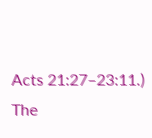Acts 21:27–23:11.) The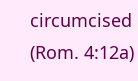circumcised (Rom. 4:12a)